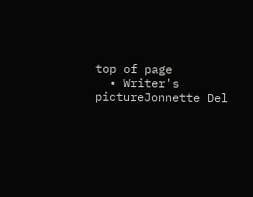top of page
  • Writer's pictureJonnette Del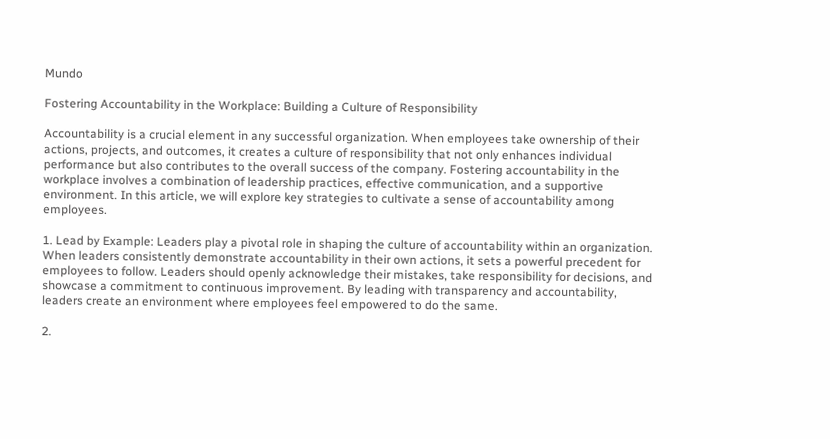Mundo

Fostering Accountability in the Workplace: Building a Culture of Responsibility

Accountability is a crucial element in any successful organization. When employees take ownership of their actions, projects, and outcomes, it creates a culture of responsibility that not only enhances individual performance but also contributes to the overall success of the company. Fostering accountability in the workplace involves a combination of leadership practices, effective communication, and a supportive environment. In this article, we will explore key strategies to cultivate a sense of accountability among employees.

1. Lead by Example: Leaders play a pivotal role in shaping the culture of accountability within an organization. When leaders consistently demonstrate accountability in their own actions, it sets a powerful precedent for employees to follow. Leaders should openly acknowledge their mistakes, take responsibility for decisions, and showcase a commitment to continuous improvement. By leading with transparency and accountability, leaders create an environment where employees feel empowered to do the same.

2.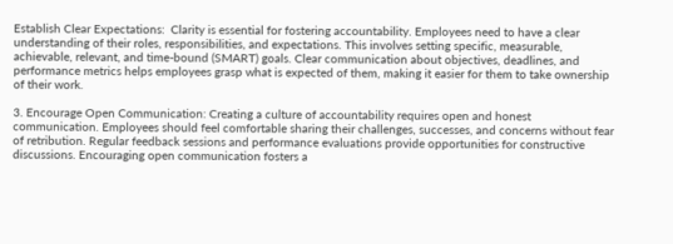Establish Clear Expectations:  Clarity is essential for fostering accountability. Employees need to have a clear understanding of their roles, responsibilities, and expectations. This involves setting specific, measurable, achievable, relevant, and time-bound (SMART) goals. Clear communication about objectives, deadlines, and performance metrics helps employees grasp what is expected of them, making it easier for them to take ownership of their work.

3. Encourage Open Communication: Creating a culture of accountability requires open and honest communication. Employees should feel comfortable sharing their challenges, successes, and concerns without fear of retribution. Regular feedback sessions and performance evaluations provide opportunities for constructive discussions. Encouraging open communication fosters a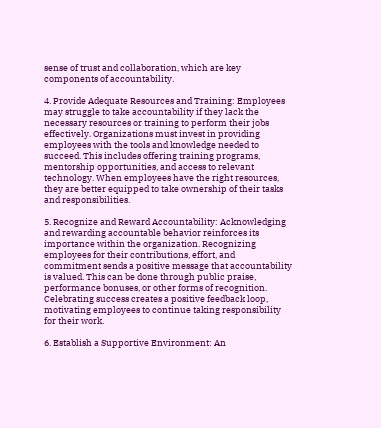sense of trust and collaboration, which are key components of accountability.

4. Provide Adequate Resources and Training: Employees may struggle to take accountability if they lack the necessary resources or training to perform their jobs effectively. Organizations must invest in providing employees with the tools and knowledge needed to succeed. This includes offering training programs, mentorship opportunities, and access to relevant technology. When employees have the right resources, they are better equipped to take ownership of their tasks and responsibilities.

5. Recognize and Reward Accountability: Acknowledging and rewarding accountable behavior reinforces its importance within the organization. Recognizing employees for their contributions, effort, and commitment sends a positive message that accountability is valued. This can be done through public praise, performance bonuses, or other forms of recognition. Celebrating success creates a positive feedback loop, motivating employees to continue taking responsibility for their work.

6. Establish a Supportive Environment: An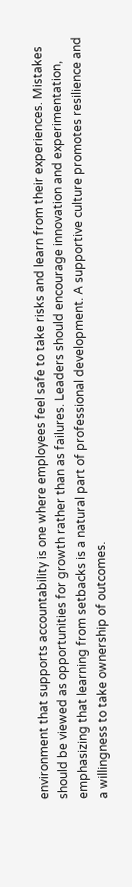environment that supports accountability is one where employees feel safe to take risks and learn from their experiences. Mistakes should be viewed as opportunities for growth rather than as failures. Leaders should encourage innovation and experimentation, emphasizing that learning from setbacks is a natural part of professional development. A supportive culture promotes resilience and a willingness to take ownership of outcomes.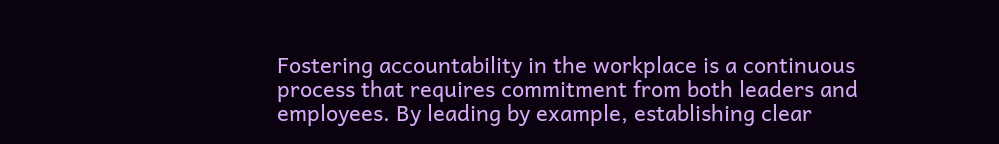Fostering accountability in the workplace is a continuous process that requires commitment from both leaders and employees. By leading by example, establishing clear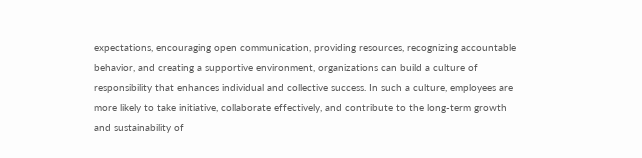expectations, encouraging open communication, providing resources, recognizing accountable behavior, and creating a supportive environment, organizations can build a culture of responsibility that enhances individual and collective success. In such a culture, employees are more likely to take initiative, collaborate effectively, and contribute to the long-term growth and sustainability of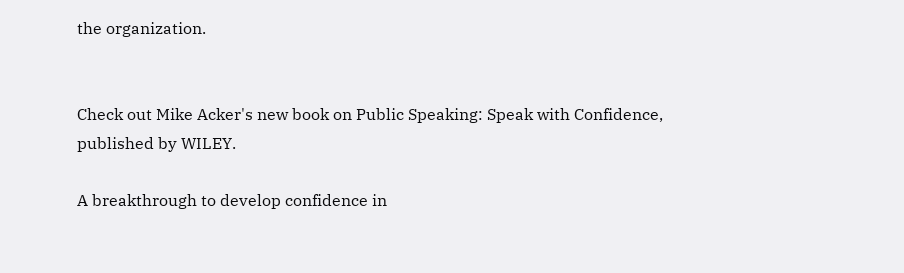the organization.


Check out Mike Acker's new book on Public Speaking: Speak with Confidence, published by WILEY.

A breakthrough to develop confidence in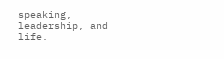speaking, leadership, and life.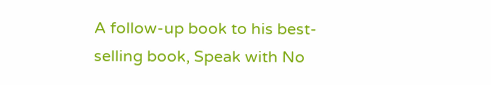A follow-up book to his best-selling book, Speak with No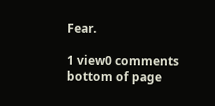Fear.

1 view0 comments
bottom of page